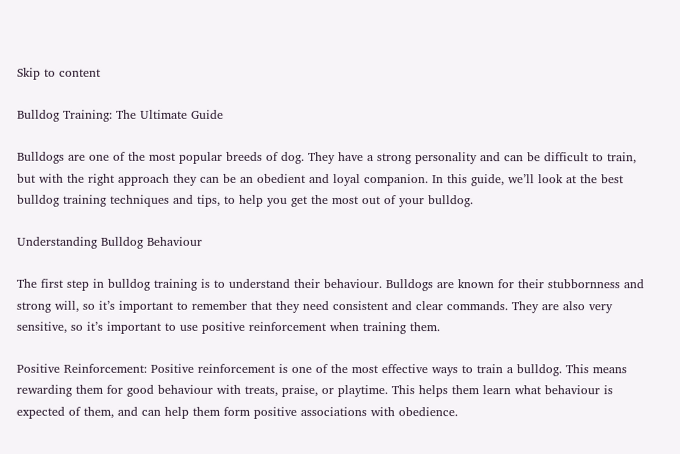Skip to content

Bulldog Training: The Ultimate Guide

Bulldogs are one of the most popular breeds of dog. They have a strong personality and can be difficult to train, but with the right approach they can be an obedient and loyal companion. In this guide, we’ll look at the best bulldog training techniques and tips, to help you get the most out of your bulldog.

Understanding Bulldog Behaviour

The first step in bulldog training is to understand their behaviour. Bulldogs are known for their stubbornness and strong will, so it’s important to remember that they need consistent and clear commands. They are also very sensitive, so it’s important to use positive reinforcement when training them.

Positive Reinforcement: Positive reinforcement is one of the most effective ways to train a bulldog. This means rewarding them for good behaviour with treats, praise, or playtime. This helps them learn what behaviour is expected of them, and can help them form positive associations with obedience.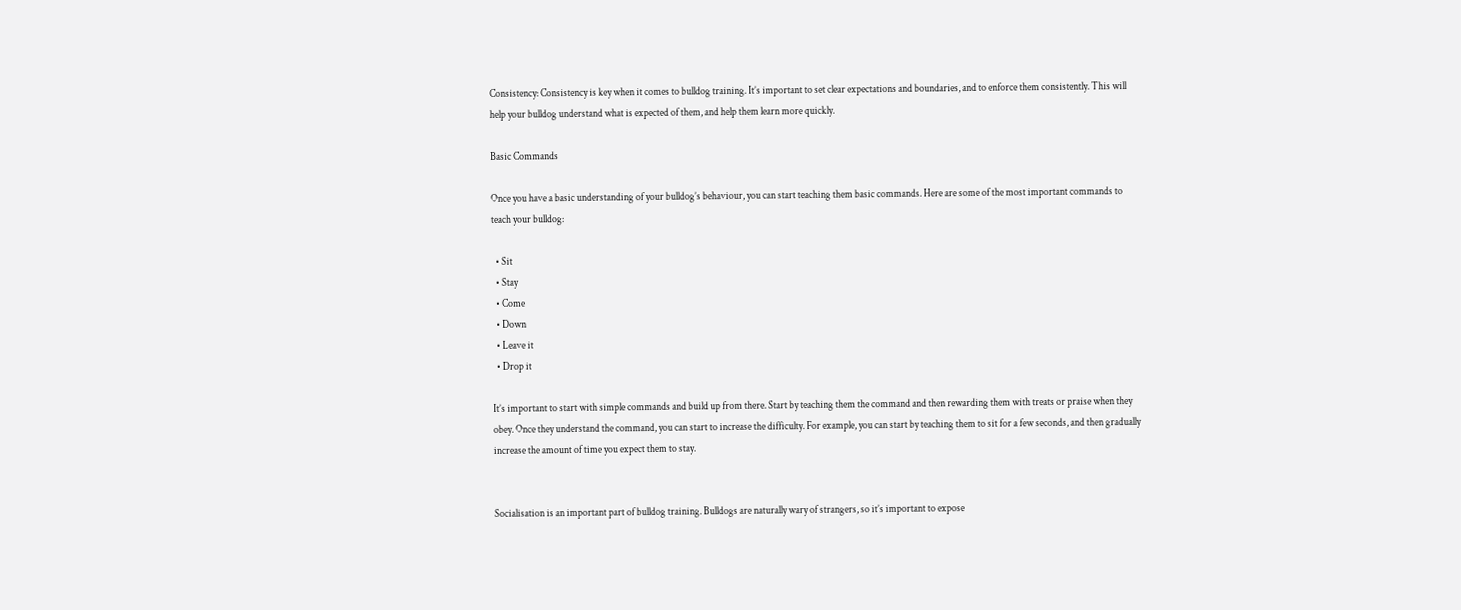Consistency: Consistency is key when it comes to bulldog training. It’s important to set clear expectations and boundaries, and to enforce them consistently. This will help your bulldog understand what is expected of them, and help them learn more quickly.

Basic Commands

Once you have a basic understanding of your bulldog’s behaviour, you can start teaching them basic commands. Here are some of the most important commands to teach your bulldog:

  • Sit
  • Stay
  • Come
  • Down
  • Leave it
  • Drop it

It’s important to start with simple commands and build up from there. Start by teaching them the command and then rewarding them with treats or praise when they obey. Once they understand the command, you can start to increase the difficulty. For example, you can start by teaching them to sit for a few seconds, and then gradually increase the amount of time you expect them to stay.


Socialisation is an important part of bulldog training. Bulldogs are naturally wary of strangers, so it’s important to expose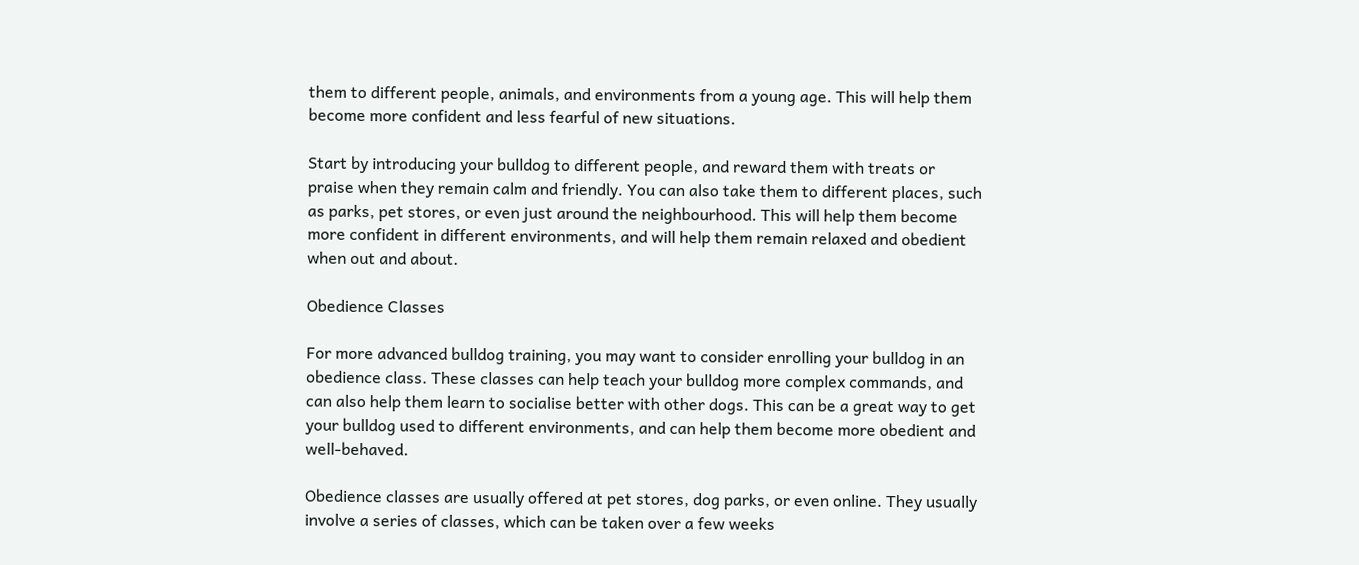them to different people, animals, and environments from a young age. This will help them become more confident and less fearful of new situations.

Start by introducing your bulldog to different people, and reward them with treats or praise when they remain calm and friendly. You can also take them to different places, such as parks, pet stores, or even just around the neighbourhood. This will help them become more confident in different environments, and will help them remain relaxed and obedient when out and about.

Obedience Classes

For more advanced bulldog training, you may want to consider enrolling your bulldog in an obedience class. These classes can help teach your bulldog more complex commands, and can also help them learn to socialise better with other dogs. This can be a great way to get your bulldog used to different environments, and can help them become more obedient and well-behaved.

Obedience classes are usually offered at pet stores, dog parks, or even online. They usually involve a series of classes, which can be taken over a few weeks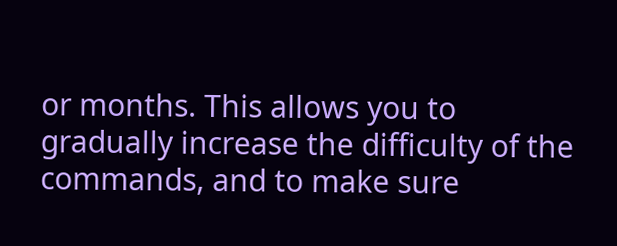or months. This allows you to gradually increase the difficulty of the commands, and to make sure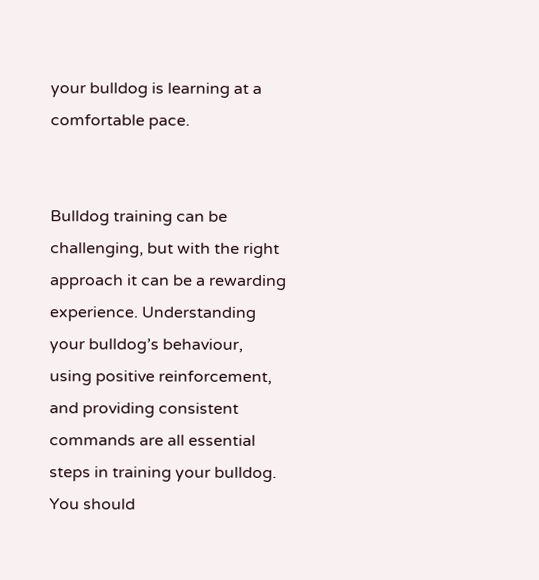your bulldog is learning at a comfortable pace.


Bulldog training can be challenging, but with the right approach it can be a rewarding experience. Understanding your bulldog’s behaviour, using positive reinforcement, and providing consistent commands are all essential steps in training your bulldog. You should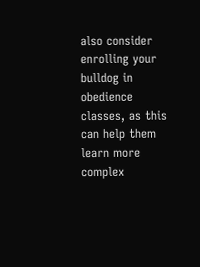also consider enrolling your bulldog in obedience classes, as this can help them learn more complex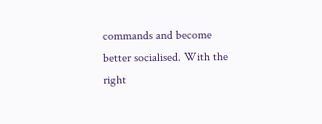commands and become better socialised. With the right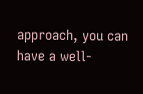approach, you can have a well-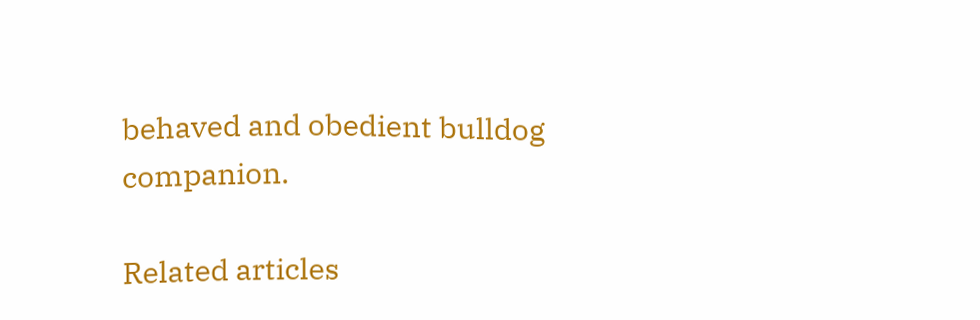behaved and obedient bulldog companion.

Related articles